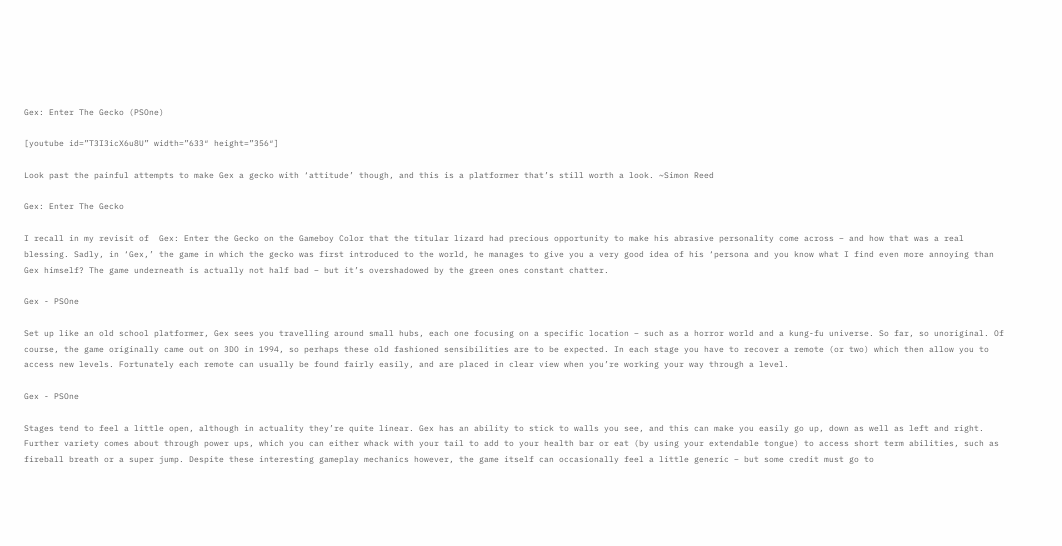Gex: Enter The Gecko (PSOne)

[youtube id=”T3I3icX6u8U” width=”633″ height=”356″]

Look past the painful attempts to make Gex a gecko with ‘attitude’ though, and this is a platformer that’s still worth a look. ~Simon Reed

Gex: Enter The Gecko

I recall in my revisit of  Gex: Enter the Gecko on the Gameboy Color that the titular lizard had precious opportunity to make his abrasive personality come across – and how that was a real blessing. Sadly, in ‘Gex,’ the game in which the gecko was first introduced to the world, he manages to give you a very good idea of his ‘persona and you know what I find even more annoying than Gex himself? The game underneath is actually not half bad – but it’s overshadowed by the green ones constant chatter.

Gex - PSOne

Set up like an old school platformer, Gex sees you travelling around small hubs, each one focusing on a specific location – such as a horror world and a kung-fu universe. So far, so unoriginal. Of course, the game originally came out on 3DO in 1994, so perhaps these old fashioned sensibilities are to be expected. In each stage you have to recover a remote (or two) which then allow you to access new levels. Fortunately each remote can usually be found fairly easily, and are placed in clear view when you’re working your way through a level.

Gex - PSOne

Stages tend to feel a little open, although in actuality they’re quite linear. Gex has an ability to stick to walls you see, and this can make you easily go up, down as well as left and right. Further variety comes about through power ups, which you can either whack with your tail to add to your health bar or eat (by using your extendable tongue) to access short term abilities, such as fireball breath or a super jump. Despite these interesting gameplay mechanics however, the game itself can occasionally feel a little generic – but some credit must go to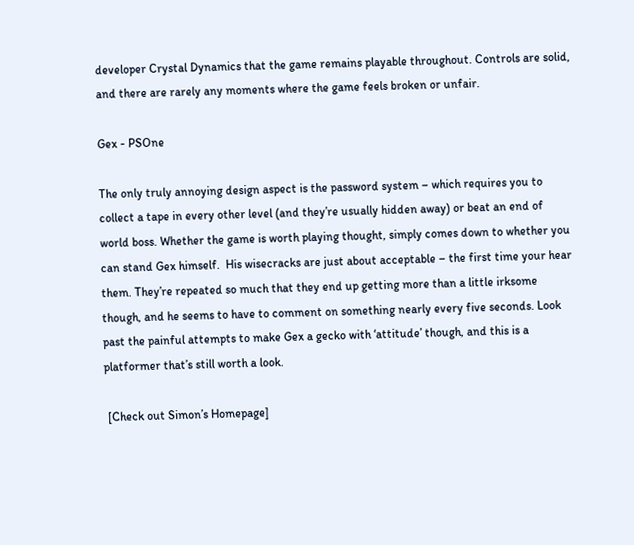developer Crystal Dynamics that the game remains playable throughout. Controls are solid, and there are rarely any moments where the game feels broken or unfair.

Gex - PSOne

The only truly annoying design aspect is the password system – which requires you to collect a tape in every other level (and they’re usually hidden away) or beat an end of world boss. Whether the game is worth playing thought, simply comes down to whether you can stand Gex himself.  His wisecracks are just about acceptable – the first time your hear them. They’re repeated so much that they end up getting more than a little irksome though, and he seems to have to comment on something nearly every five seconds. Look past the painful attempts to make Gex a gecko with ‘attitude’ though, and this is a platformer that’s still worth a look.

 [Check out Simon’s Homepage]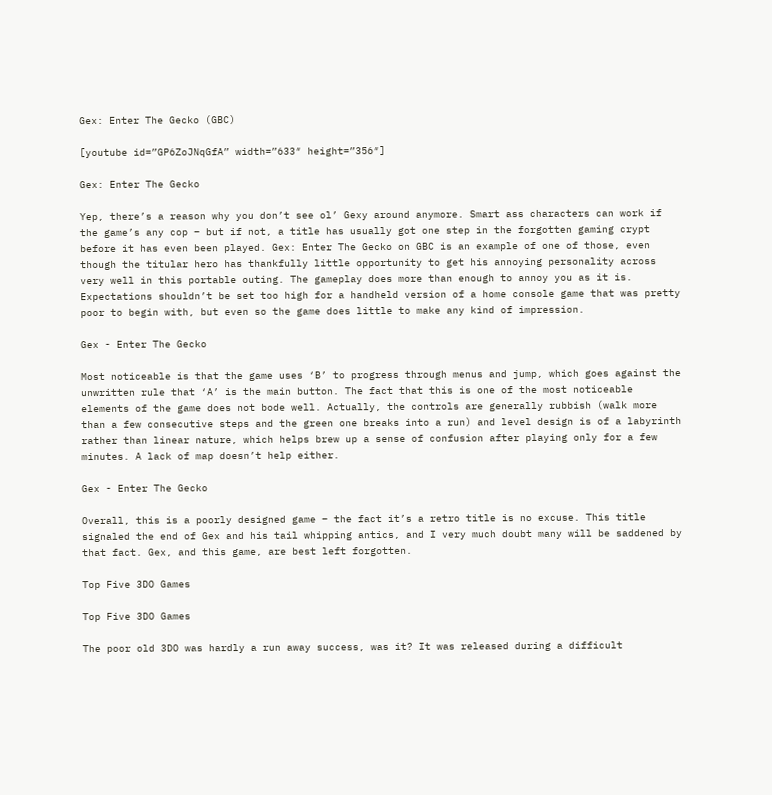Gex: Enter The Gecko (GBC)

[youtube id=”GP6ZoJNqGfA” width=”633″ height=”356″]

Gex: Enter The Gecko

Yep, there’s a reason why you don’t see ol’ Gexy around anymore. Smart ass characters can work if the game’s any cop – but if not, a title has usually got one step in the forgotten gaming crypt before it has even been played. Gex: Enter The Gecko on GBC is an example of one of those, even though the titular hero has thankfully little opportunity to get his annoying personality across very well in this portable outing. The gameplay does more than enough to annoy you as it is. Expectations shouldn’t be set too high for a handheld version of a home console game that was pretty poor to begin with, but even so the game does little to make any kind of impression.

Gex - Enter The Gecko

Most noticeable is that the game uses ‘B’ to progress through menus and jump, which goes against the unwritten rule that ‘A’ is the main button. The fact that this is one of the most noticeable elements of the game does not bode well. Actually, the controls are generally rubbish (walk more than a few consecutive steps and the green one breaks into a run) and level design is of a labyrinth rather than linear nature, which helps brew up a sense of confusion after playing only for a few minutes. A lack of map doesn’t help either.

Gex - Enter The Gecko

Overall, this is a poorly designed game – the fact it’s a retro title is no excuse. This title signaled the end of Gex and his tail whipping antics, and I very much doubt many will be saddened by that fact. Gex, and this game, are best left forgotten.

Top Five 3DO Games

Top Five 3DO Games

The poor old 3DO was hardly a run away success, was it? It was released during a difficult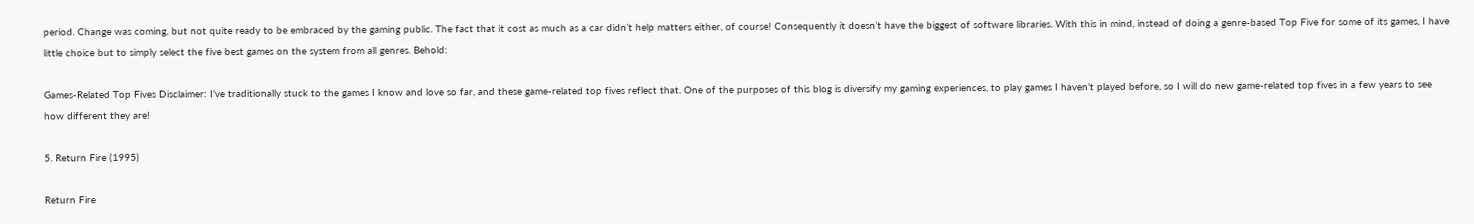period. Change was coming, but not quite ready to be embraced by the gaming public. The fact that it cost as much as a car didn’t help matters either, of course! Consequently it doesn’t have the biggest of software libraries. With this in mind, instead of doing a genre-based Top Five for some of its games, I have little choice but to simply select the five best games on the system from all genres. Behold:

Games-Related Top Fives Disclaimer: I’ve traditionally stuck to the games I know and love so far, and these game-related top fives reflect that. One of the purposes of this blog is diversify my gaming experiences, to play games I haven’t played before, so I will do new game-related top fives in a few years to see how different they are!

5. Return Fire (1995)

Return Fire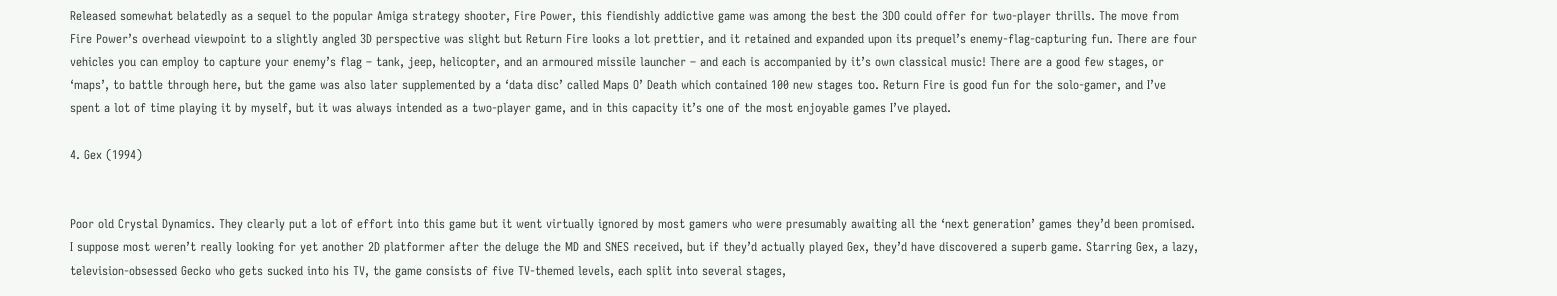Released somewhat belatedly as a sequel to the popular Amiga strategy shooter, Fire Power, this fiendishly addictive game was among the best the 3DO could offer for two-player thrills. The move from Fire Power’s overhead viewpoint to a slightly angled 3D perspective was slight but Return Fire looks a lot prettier, and it retained and expanded upon its prequel’s enemy-flag-capturing fun. There are four vehicles you can employ to capture your enemy’s flag – tank, jeep, helicopter, and an armoured missile launcher – and each is accompanied by it’s own classical music! There are a good few stages, or ‘maps’, to battle through here, but the game was also later supplemented by a ‘data disc’ called Maps O’ Death which contained 100 new stages too. Return Fire is good fun for the solo-gamer, and I’ve spent a lot of time playing it by myself, but it was always intended as a two-player game, and in this capacity it’s one of the most enjoyable games I’ve played.

4. Gex (1994)


Poor old Crystal Dynamics. They clearly put a lot of effort into this game but it went virtually ignored by most gamers who were presumably awaiting all the ‘next generation’ games they’d been promised. I suppose most weren’t really looking for yet another 2D platformer after the deluge the MD and SNES received, but if they’d actually played Gex, they’d have discovered a superb game. Starring Gex, a lazy, television-obsessed Gecko who gets sucked into his TV, the game consists of five TV-themed levels, each split into several stages,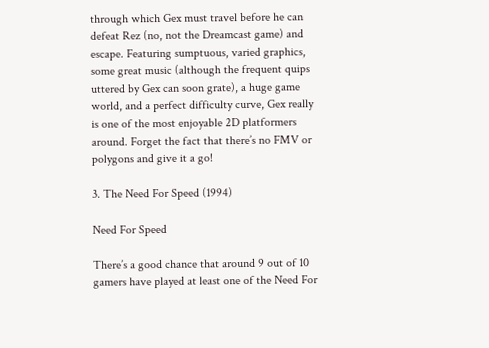through which Gex must travel before he can defeat Rez (no, not the Dreamcast game) and escape. Featuring sumptuous, varied graphics, some great music (although the frequent quips uttered by Gex can soon grate), a huge game world, and a perfect difficulty curve, Gex really is one of the most enjoyable 2D platformers around. Forget the fact that there’s no FMV or polygons and give it a go!

3. The Need For Speed (1994)

Need For Speed

There’s a good chance that around 9 out of 10 gamers have played at least one of the Need For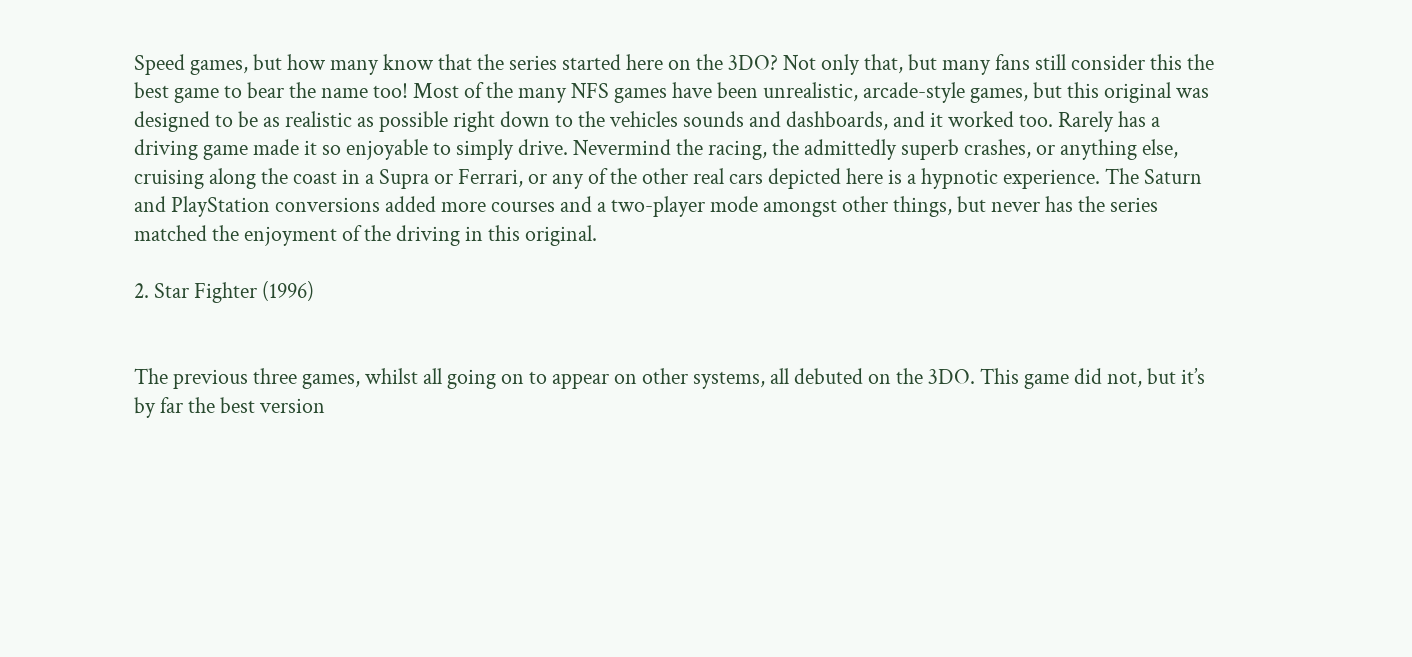Speed games, but how many know that the series started here on the 3DO? Not only that, but many fans still consider this the best game to bear the name too! Most of the many NFS games have been unrealistic, arcade-style games, but this original was designed to be as realistic as possible right down to the vehicles sounds and dashboards, and it worked too. Rarely has a driving game made it so enjoyable to simply drive. Nevermind the racing, the admittedly superb crashes, or anything else, cruising along the coast in a Supra or Ferrari, or any of the other real cars depicted here is a hypnotic experience. The Saturn and PlayStation conversions added more courses and a two-player mode amongst other things, but never has the series matched the enjoyment of the driving in this original.

2. Star Fighter (1996)


The previous three games, whilst all going on to appear on other systems, all debuted on the 3DO. This game did not, but it’s by far the best version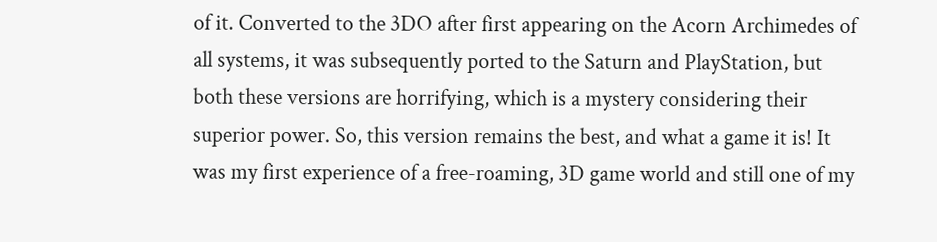of it. Converted to the 3DO after first appearing on the Acorn Archimedes of all systems, it was subsequently ported to the Saturn and PlayStation, but both these versions are horrifying, which is a mystery considering their superior power. So, this version remains the best, and what a game it is! It was my first experience of a free-roaming, 3D game world and still one of my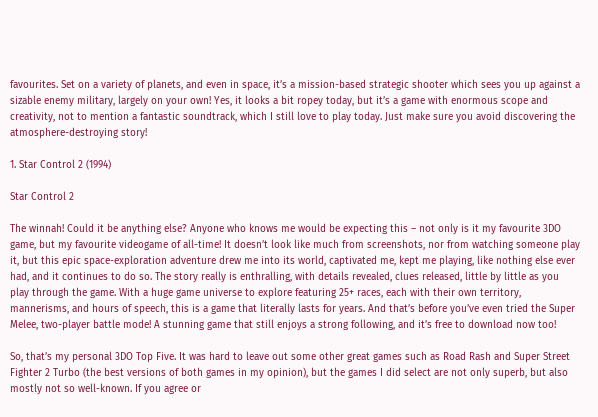favourites. Set on a variety of planets, and even in space, it’s a mission-based strategic shooter which sees you up against a sizable enemy military, largely on your own! Yes, it looks a bit ropey today, but it’s a game with enormous scope and creativity, not to mention a fantastic soundtrack, which I still love to play today. Just make sure you avoid discovering the atmosphere-destroying story!

1. Star Control 2 (1994)

Star Control 2

The winnah! Could it be anything else? Anyone who knows me would be expecting this – not only is it my favourite 3DO game, but my favourite videogame of all-time! It doesn’t look like much from screenshots, nor from watching someone play it, but this epic space-exploration adventure drew me into its world, captivated me, kept me playing, like nothing else ever had, and it continues to do so. The story really is enthralling, with details revealed, clues released, little by little as you play through the game. With a huge game universe to explore featuring 25+ races, each with their own territory, mannerisms, and hours of speech, this is a game that literally lasts for years. And that’s before you’ve even tried the Super Melee, two-player battle mode! A stunning game that still enjoys a strong following, and it’s free to download now too!

So, that’s my personal 3DO Top Five. It was hard to leave out some other great games such as Road Rash and Super Street Fighter 2 Turbo (the best versions of both games in my opinion), but the games I did select are not only superb, but also mostly not so well-known. If you agree or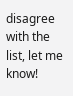disagree with the list, let me know!